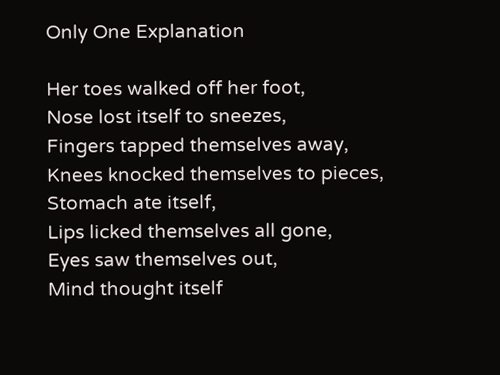Only One Explanation

Her toes walked off her foot,
Nose lost itself to sneezes,
Fingers tapped themselves away,
Knees knocked themselves to pieces,
Stomach ate itself,
Lips licked themselves all gone,
Eyes saw themselves out,
Mind thought itself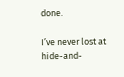done.

I’ve never lost at hide-and-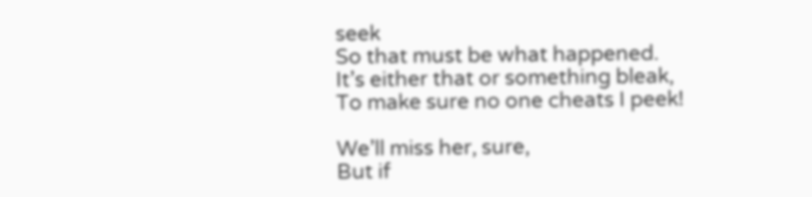seek
So that must be what happened.
It’s either that or something bleak,
To make sure no one cheats I peek!

We’ll miss her, sure,
But if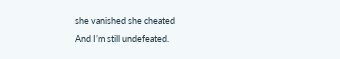she vanished she cheated
And I’m still undefeated.